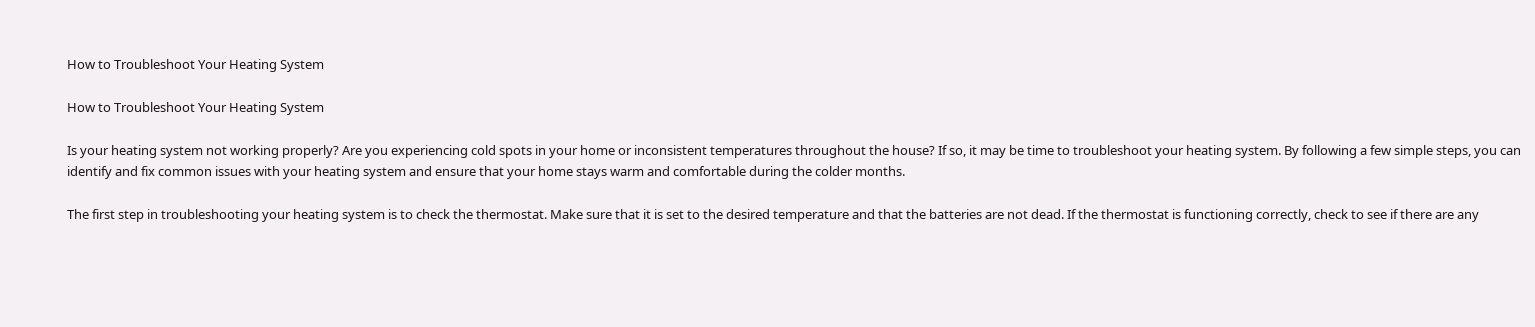How to Troubleshoot Your Heating System

How to Troubleshoot Your Heating System

Is your heating system not working properly? Are you experiencing cold spots in your home or inconsistent temperatures throughout the house? If so, it may be time to troubleshoot your heating system. By following a few simple steps, you can identify and fix common issues with your heating system and ensure that your home stays warm and comfortable during the colder months.

The first step in troubleshooting your heating system is to check the thermostat. Make sure that it is set to the desired temperature and that the batteries are not dead. If the thermostat is functioning correctly, check to see if there are any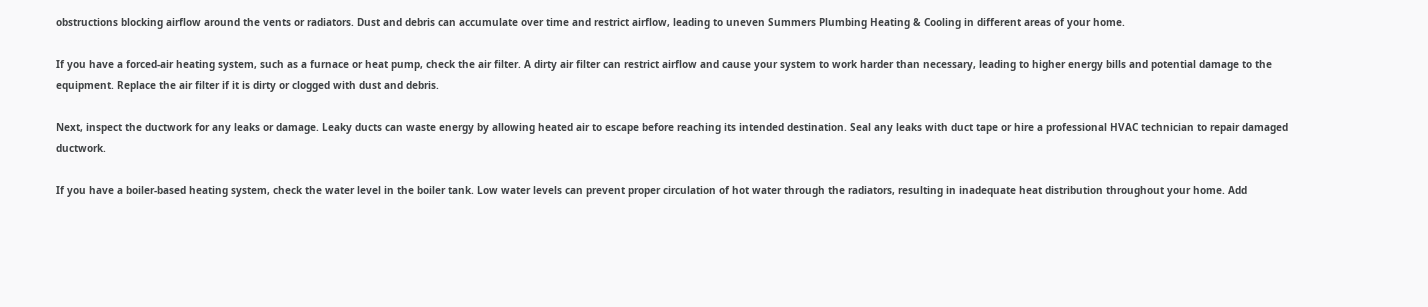obstructions blocking airflow around the vents or radiators. Dust and debris can accumulate over time and restrict airflow, leading to uneven Summers Plumbing Heating & Cooling in different areas of your home.

If you have a forced-air heating system, such as a furnace or heat pump, check the air filter. A dirty air filter can restrict airflow and cause your system to work harder than necessary, leading to higher energy bills and potential damage to the equipment. Replace the air filter if it is dirty or clogged with dust and debris.

Next, inspect the ductwork for any leaks or damage. Leaky ducts can waste energy by allowing heated air to escape before reaching its intended destination. Seal any leaks with duct tape or hire a professional HVAC technician to repair damaged ductwork.

If you have a boiler-based heating system, check the water level in the boiler tank. Low water levels can prevent proper circulation of hot water through the radiators, resulting in inadequate heat distribution throughout your home. Add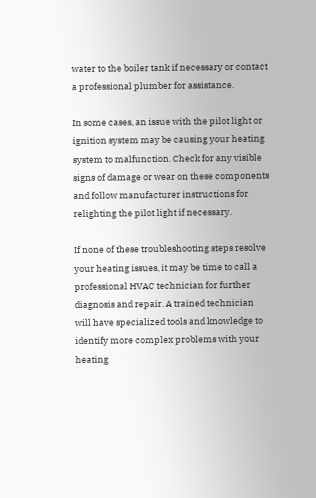water to the boiler tank if necessary or contact a professional plumber for assistance.

In some cases, an issue with the pilot light or ignition system may be causing your heating system to malfunction. Check for any visible signs of damage or wear on these components and follow manufacturer instructions for relighting the pilot light if necessary.

If none of these troubleshooting steps resolve your heating issues, it may be time to call a professional HVAC technician for further diagnosis and repair. A trained technician will have specialized tools and knowledge to identify more complex problems with your heating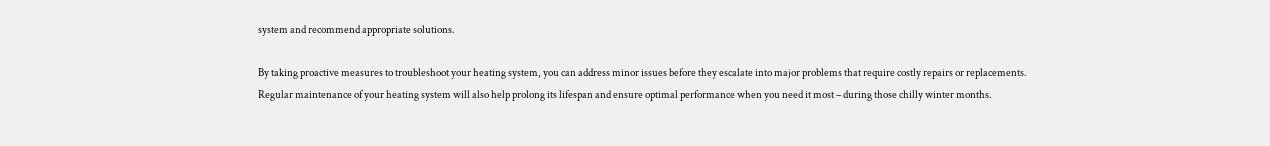system and recommend appropriate solutions.

By taking proactive measures to troubleshoot your heating system, you can address minor issues before they escalate into major problems that require costly repairs or replacements. Regular maintenance of your heating system will also help prolong its lifespan and ensure optimal performance when you need it most – during those chilly winter months.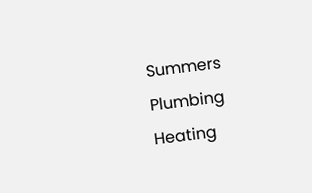Summers Plumbing Heating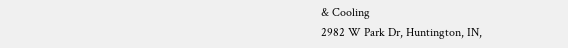& Cooling
2982 W Park Dr, Huntington, IN,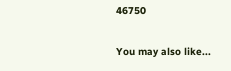46750

You may also like...